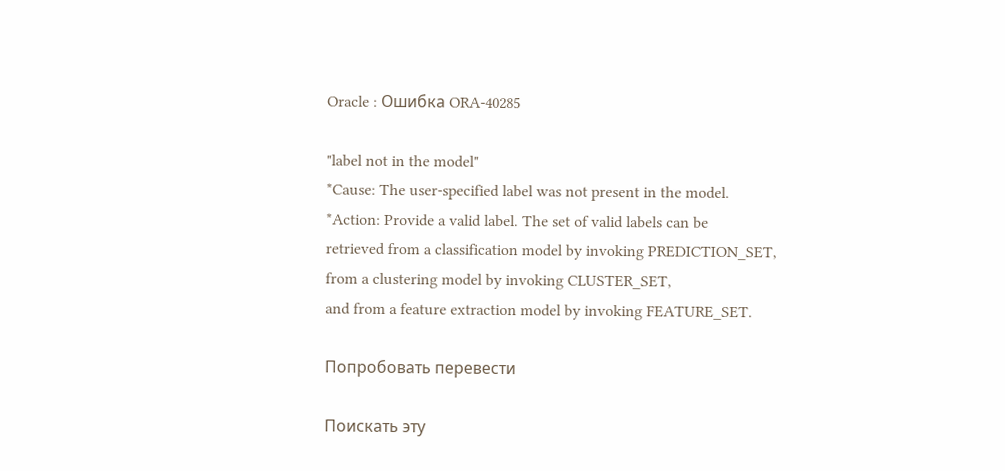Oracle : Ошибка ORA-40285

"label not in the model"
*Cause: The user-specified label was not present in the model.
*Action: Provide a valid label. The set of valid labels can be
retrieved from a classification model by invoking PREDICTION_SET,
from a clustering model by invoking CLUSTER_SET,
and from a feature extraction model by invoking FEATURE_SET.

Попробовать перевести

Поискать эту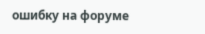ошибку на форуме